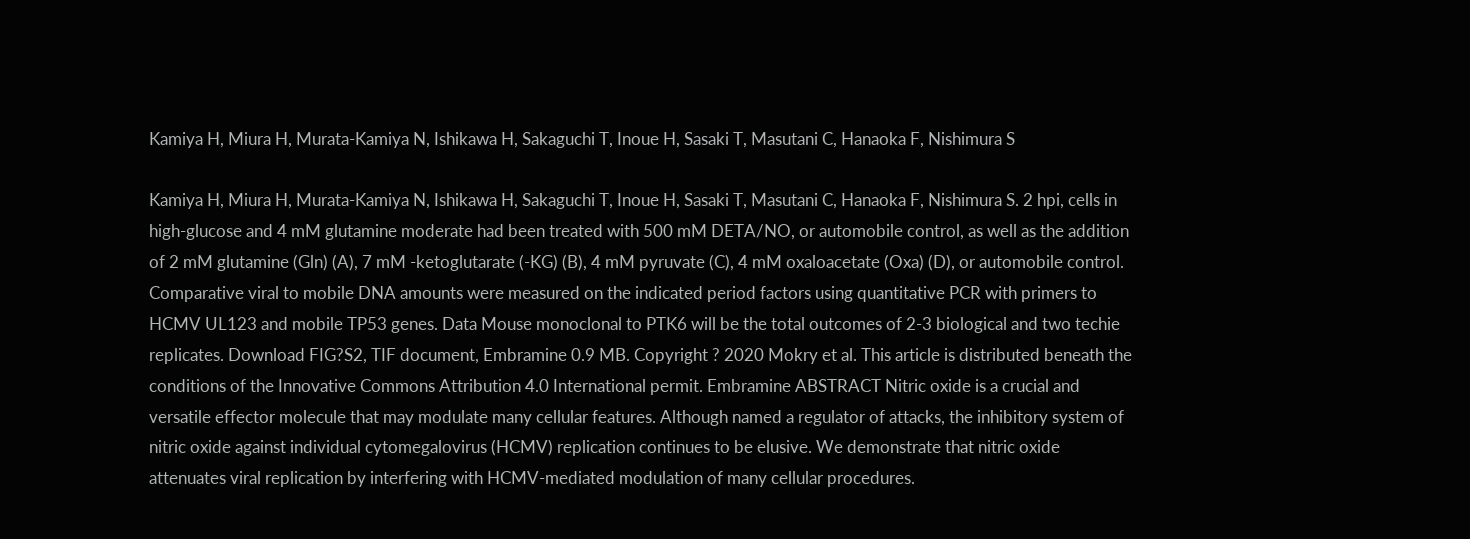Kamiya H, Miura H, Murata-Kamiya N, Ishikawa H, Sakaguchi T, Inoue H, Sasaki T, Masutani C, Hanaoka F, Nishimura S

Kamiya H, Miura H, Murata-Kamiya N, Ishikawa H, Sakaguchi T, Inoue H, Sasaki T, Masutani C, Hanaoka F, Nishimura S. 2 hpi, cells in high-glucose and 4 mM glutamine moderate had been treated with 500 mM DETA/NO, or automobile control, as well as the addition of 2 mM glutamine (Gln) (A), 7 mM -ketoglutarate (-KG) (B), 4 mM pyruvate (C), 4 mM oxaloacetate (Oxa) (D), or automobile control. Comparative viral to mobile DNA amounts were measured on the indicated period factors using quantitative PCR with primers to HCMV UL123 and mobile TP53 genes. Data Mouse monoclonal to PTK6 will be the total outcomes of 2-3 biological and two techie replicates. Download FIG?S2, TIF document, Embramine 0.9 MB. Copyright ? 2020 Mokry et al. This article is distributed beneath the conditions of the Innovative Commons Attribution 4.0 International permit. Embramine ABSTRACT Nitric oxide is a crucial and versatile effector molecule that may modulate many cellular features. Although named a regulator of attacks, the inhibitory system of nitric oxide against individual cytomegalovirus (HCMV) replication continues to be elusive. We demonstrate that nitric oxide attenuates viral replication by interfering with HCMV-mediated modulation of many cellular procedures.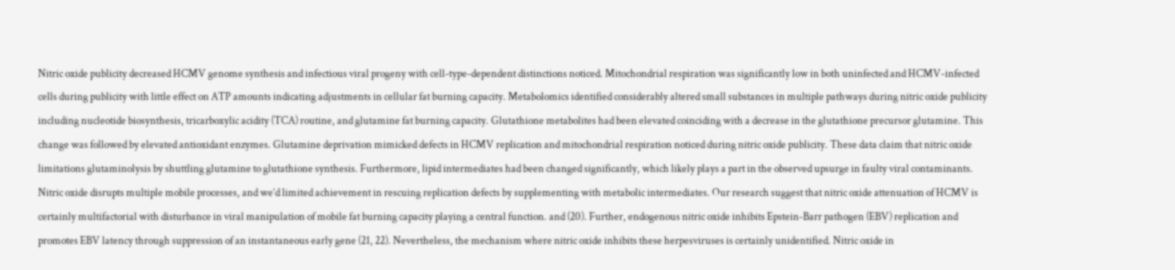Nitric oxide publicity decreased HCMV genome synthesis and infectious viral progeny with cell-type-dependent distinctions noticed. Mitochondrial respiration was significantly low in both uninfected and HCMV-infected cells during publicity with little effect on ATP amounts indicating adjustments in cellular fat burning capacity. Metabolomics identified considerably altered small substances in multiple pathways during nitric oxide publicity including nucleotide biosynthesis, tricarboxylic acidity (TCA) routine, and glutamine fat burning capacity. Glutathione metabolites had been elevated coinciding with a decrease in the glutathione precursor glutamine. This change was followed by elevated antioxidant enzymes. Glutamine deprivation mimicked defects in HCMV replication and mitochondrial respiration noticed during nitric oxide publicity. These data claim that nitric oxide limitations glutaminolysis by shuttling glutamine to glutathione synthesis. Furthermore, lipid intermediates had been changed significantly, which likely plays a part in the observed upsurge in faulty viral contaminants. Nitric oxide disrupts multiple mobile processes, and we’d limited achievement in rescuing replication defects by supplementing with metabolic intermediates. Our research suggest that nitric oxide attenuation of HCMV is certainly multifactorial with disturbance in viral manipulation of mobile fat burning capacity playing a central function. and (20). Further, endogenous nitric oxide inhibits Epstein-Barr pathogen (EBV) replication and promotes EBV latency through suppression of an instantaneous early gene (21, 22). Nevertheless, the mechanism where nitric oxide inhibits these herpesviruses is certainly unidentified. Nitric oxide in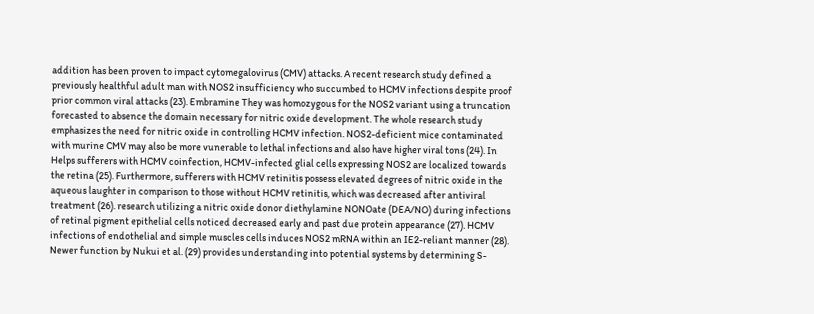addition has been proven to impact cytomegalovirus (CMV) attacks. A recent research study defined a previously healthful adult man with NOS2 insufficiency who succumbed to HCMV infections despite proof prior common viral attacks (23). Embramine They was homozygous for the NOS2 variant using a truncation forecasted to absence the domain necessary for nitric oxide development. The whole research study emphasizes the need for nitric oxide in controlling HCMV infection. NOS2-deficient mice contaminated with murine CMV may also be more vunerable to lethal infections and also have higher viral tons (24). In Helps sufferers with HCMV coinfection, HCMV-infected glial cells expressing NOS2 are localized towards the retina (25). Furthermore, sufferers with HCMV retinitis possess elevated degrees of nitric oxide in the aqueous laughter in comparison to those without HCMV retinitis, which was decreased after antiviral treatment (26). research utilizing a nitric oxide donor diethylamine NONOate (DEA/NO) during infections of retinal pigment epithelial cells noticed decreased early and past due protein appearance (27). HCMV infections of endothelial and simple muscles cells induces NOS2 mRNA within an IE2-reliant manner (28). Newer function by Nukui et al. (29) provides understanding into potential systems by determining S-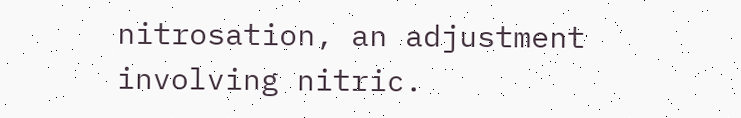nitrosation, an adjustment involving nitric.